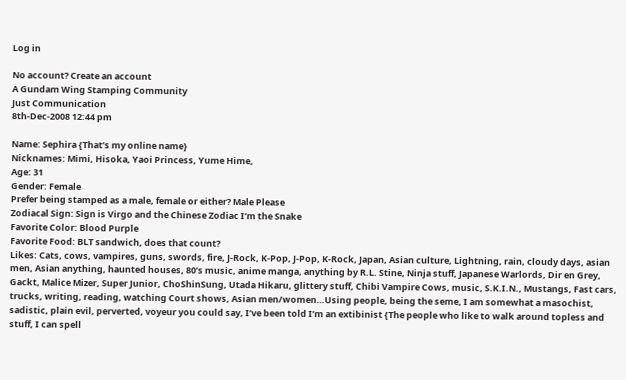Log in

No account? Create an account
A Gundam Wing Stamping Community
Just Communication
8th-Dec-2008 12:44 pm

Name: Sephira {That’s my online name}
Nicknames: Mimi, Hisoka, Yaoi Princess, Yume Hime,
Age: 31
Gender: Female
Prefer being stamped as a male, female or either? Male Please
Zodiacal Sign: Sign is Virgo and the Chinese Zodiac I’m the Snake
Favorite Color: Blood Purple
Favorite Food: BLT sandwich, does that count?
Likes: Cats, cows, vampires, guns, swords, fire, J-Rock, K-Pop, J-Pop, K-Rock, Japan, Asian culture, Lightning, rain, cloudy days, asian men, Asian anything, haunted houses, 80’s music, anime manga, anything by R.L. Stine, Ninja stuff, Japanese Warlords, Dir en Grey, Gackt, Malice Mizer, Super Junior, ChoShinSung, Utada Hikaru, glittery stuff, Chibi Vampire Cows, music, S.K.I.N., Mustangs, Fast cars, trucks, writing, reading, watching Court shows, Asian men/women…Using people, being the seme, I am somewhat a masochist, sadistic, plain evil, perverted, voyeur you could say, I’ve been told I’m an extibinist {The people who like to walk around topless and stuff, I can spell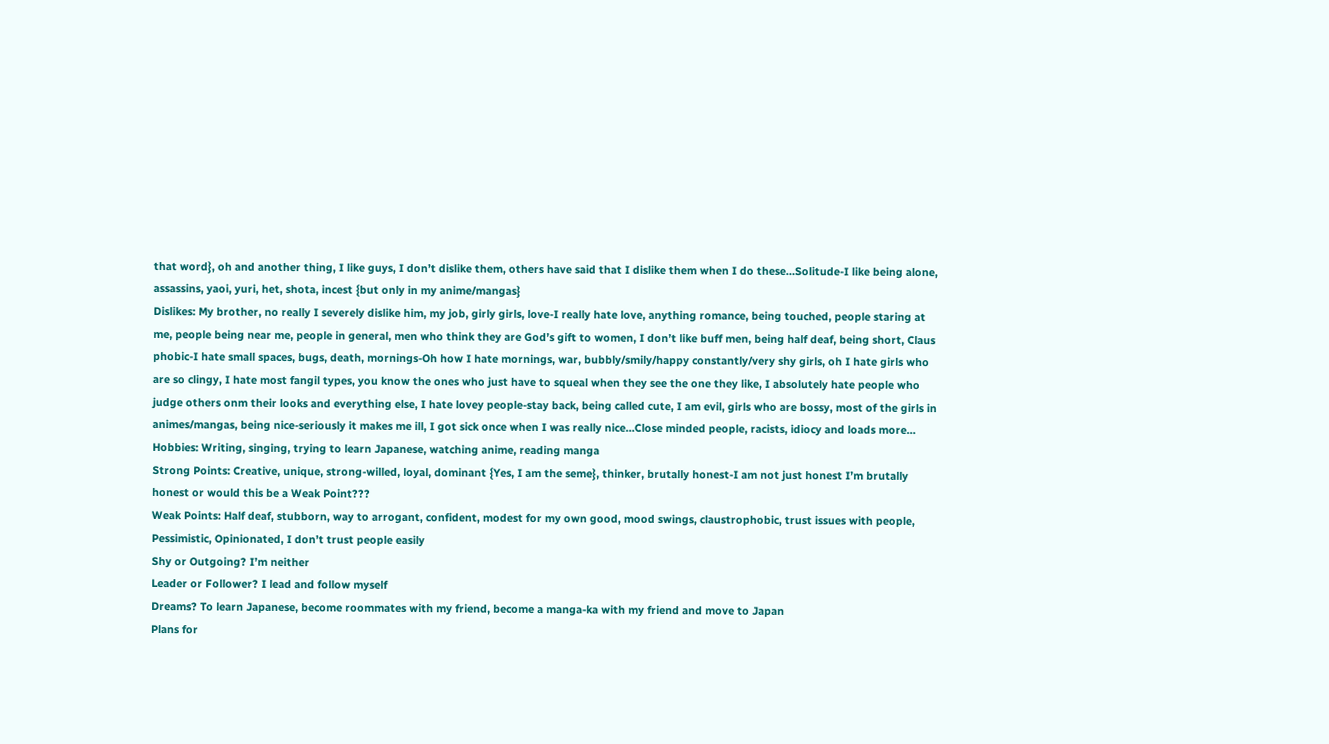that word}, oh and another thing, I like guys, I don’t dislike them, others have said that I dislike them when I do these…Solitude-I like being alone, assassins, yaoi, yuri, het, shota, incest {but only in my anime/mangas}
Dislikes: My brother, no really I severely dislike him, my job, girly girls, love-I really hate love, anything romance, being touched, people staring at me, people being near me, people in general, men who think they are God’s gift to women, I don’t like buff men, being half deaf, being short, Claus phobic-I hate small spaces, bugs, death, mornings-Oh how I hate mornings, war, bubbly/smily/happy constantly/very shy girls, oh I hate girls who are so clingy, I hate most fangil types, you know the ones who just have to squeal when they see the one they like, I absolutely hate people who judge others onm their looks and everything else, I hate lovey people-stay back, being called cute, I am evil, girls who are bossy, most of the girls in animes/mangas, being nice-seriously it makes me ill, I got sick once when I was really nice…Close minded people, racists, idiocy and loads more…
Hobbies: Writing, singing, trying to learn Japanese, watching anime, reading manga
Strong Points: Creative, unique, strong-willed, loyal, dominant {Yes, I am the seme}, thinker, brutally honest-I am not just honest I’m brutally honest or would this be a Weak Point???
Weak Points: Half deaf, stubborn, way to arrogant, confident, modest for my own good, mood swings, claustrophobic, trust issues with people, Pessimistic, Opinionated, I don’t trust people easily
Shy or Outgoing? I’m neither
Leader or Follower? I lead and follow myself
Dreams? To learn Japanese, become roommates with my friend, become a manga-ka with my friend and move to Japan
Plans for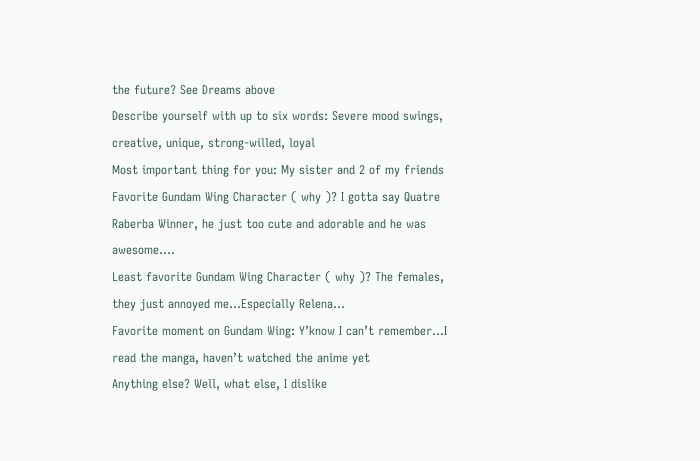the future? See Dreams above
Describe yourself with up to six words: Severe mood swings, creative, unique, strong-willed, loyal
Most important thing for you: My sister and 2 of my friends
Favorite Gundam Wing Character ( why )? I gotta say Quatre Raberba Winner, he just too cute and adorable and he was awesome….
Least favorite Gundam Wing Character ( why )? The females, they just annoyed me…Especially Relena…
Favorite moment on Gundam Wing: Y’know I can’t remember…I read the manga, haven’t watched the anime yet
Anything else? Well, what else, I dislike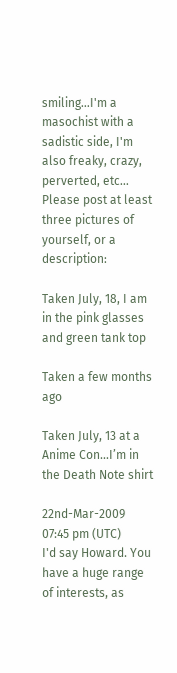smiling...I'm a masochist with a sadistic side, I'm also freaky, crazy, perverted, etc...
Please post at least three pictures of yourself, or a description:

Taken July, 18, I am in the pink glasses and green tank top

Taken a few months ago

Taken July, 13 at a Anime Con…I’m in the Death Note shirt

22nd-Mar-2009 07:45 pm (UTC)
I'd say Howard. You have a huge range of interests, as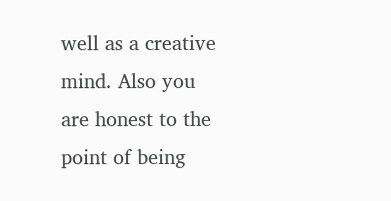well as a creative mind. Also you are honest to the point of being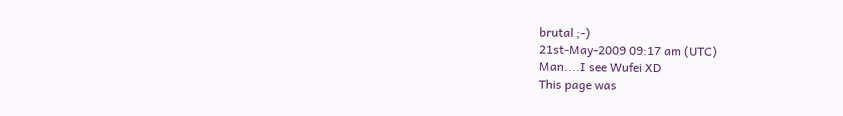brutal ;-)
21st-May-2009 09:17 am (UTC)
Man....I see Wufei XD
This page was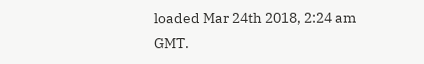loaded Mar 24th 2018, 2:24 am GMT.